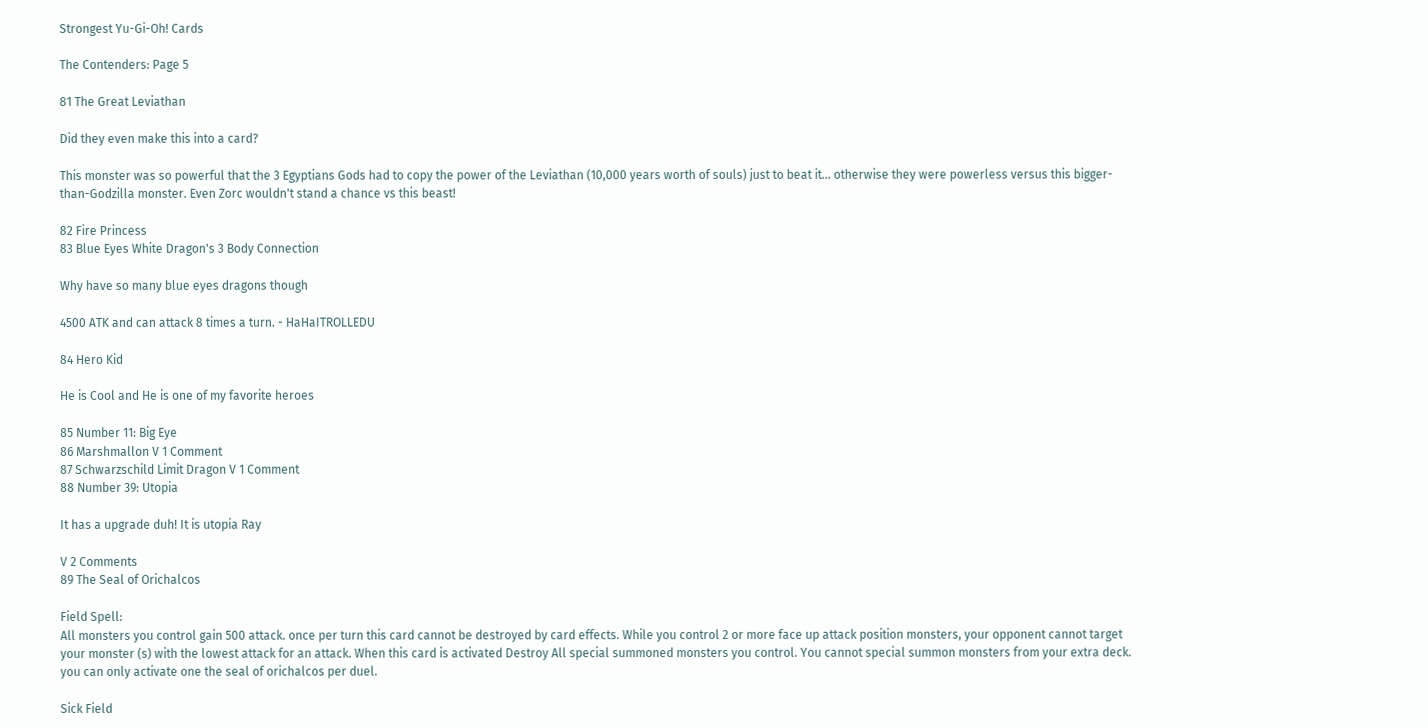Strongest Yu-Gi-Oh! Cards

The Contenders: Page 5

81 The Great Leviathan

Did they even make this into a card?

This monster was so powerful that the 3 Egyptians Gods had to copy the power of the Leviathan (10,000 years worth of souls) just to beat it... otherwise they were powerless versus this bigger-than-Godzilla monster. Even Zorc wouldn't stand a chance vs this beast!

82 Fire Princess
83 Blue Eyes White Dragon's 3 Body Connection

Why have so many blue eyes dragons though

4500 ATK and can attack 8 times a turn. - HaHaITROLLEDU

84 Hero Kid

He is Cool and He is one of my favorite heroes

85 Number 11: Big Eye
86 Marshmallon V 1 Comment
87 Schwarzschild Limit Dragon V 1 Comment
88 Number 39: Utopia

It has a upgrade duh! It is utopia Ray

V 2 Comments
89 The Seal of Orichalcos

Field Spell:
All monsters you control gain 500 attack. once per turn this card cannot be destroyed by card effects. While you control 2 or more face up attack position monsters, your opponent cannot target your monster (s) with the lowest attack for an attack. When this card is activated Destroy All special summoned monsters you control. You cannot special summon monsters from your extra deck. you can only activate one the seal of orichalcos per duel.

Sick Field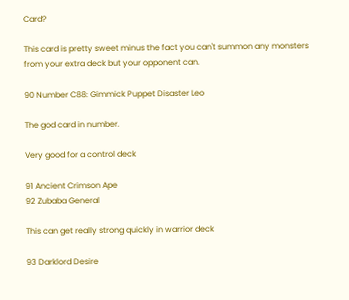Card?

This card is pretty sweet minus the fact you can't summon any monsters from your extra deck but your opponent can.

90 Number C88: Gimmick Puppet Disaster Leo

The god card in number.

Very good for a control deck

91 Ancient Crimson Ape
92 Zubaba General

This can get really strong quickly in warrior deck

93 Darklord Desire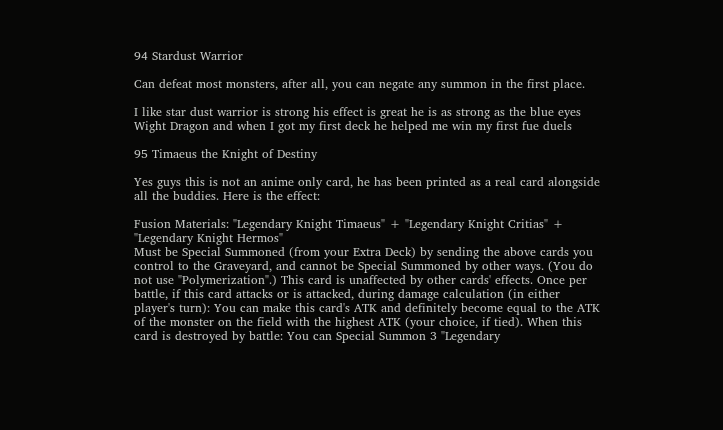94 Stardust Warrior

Can defeat most monsters, after all, you can negate any summon in the first place.

I like star dust warrior is strong his effect is great he is as strong as the blue eyes Wight Dragon and when I got my first deck he helped me win my first fue duels

95 Timaeus the Knight of Destiny

Yes guys this is not an anime only card, he has been printed as a real card alongside all the buddies. Here is the effect:

Fusion Materials: "Legendary Knight Timaeus" + "Legendary Knight Critias" + "Legendary Knight Hermos"
Must be Special Summoned (from your Extra Deck) by sending the above cards you control to the Graveyard, and cannot be Special Summoned by other ways. (You do not use "Polymerization".) This card is unaffected by other cards' effects. Once per battle, if this card attacks or is attacked, during damage calculation (in either player's turn): You can make this card's ATK and definitely become equal to the ATK of the monster on the field with the highest ATK (your choice, if tied). When this card is destroyed by battle: You can Special Summon 3 "Legendary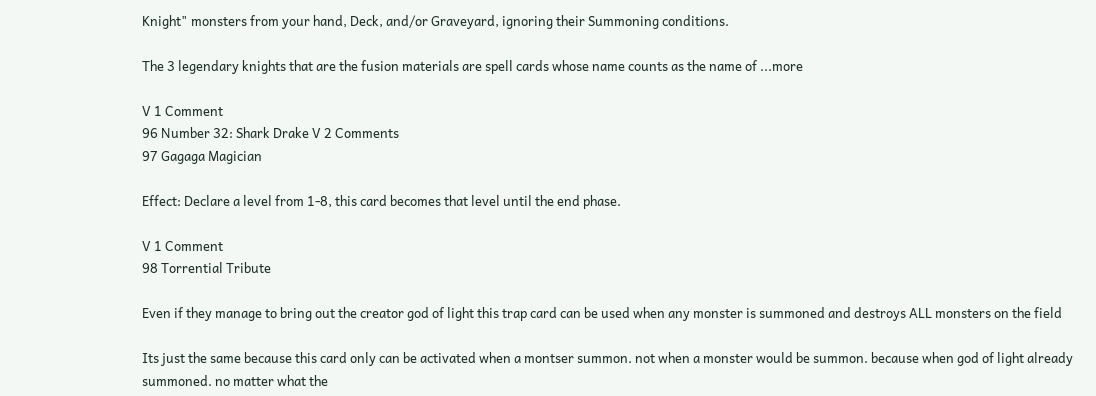Knight" monsters from your hand, Deck, and/or Graveyard, ignoring their Summoning conditions.

The 3 legendary knights that are the fusion materials are spell cards whose name counts as the name of ...more

V 1 Comment
96 Number 32: Shark Drake V 2 Comments
97 Gagaga Magician

Effect: Declare a level from 1-8, this card becomes that level until the end phase.

V 1 Comment
98 Torrential Tribute

Even if they manage to bring out the creator god of light this trap card can be used when any monster is summoned and destroys ALL monsters on the field

Its just the same because this card only can be activated when a montser summon. not when a monster would be summon. because when god of light already summoned. no matter what the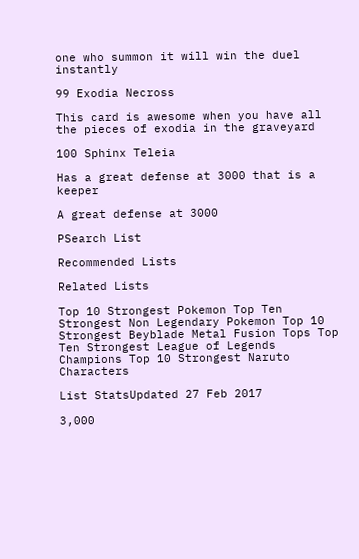one who summon it will win the duel instantly

99 Exodia Necross

This card is awesome when you have all the pieces of exodia in the graveyard

100 Sphinx Teleia

Has a great defense at 3000 that is a keeper

A great defense at 3000

PSearch List

Recommended Lists

Related Lists

Top 10 Strongest Pokemon Top Ten Strongest Non Legendary Pokemon Top 10 Strongest Beyblade Metal Fusion Tops Top Ten Strongest League of Legends Champions Top 10 Strongest Naruto Characters

List StatsUpdated 27 Feb 2017

3,000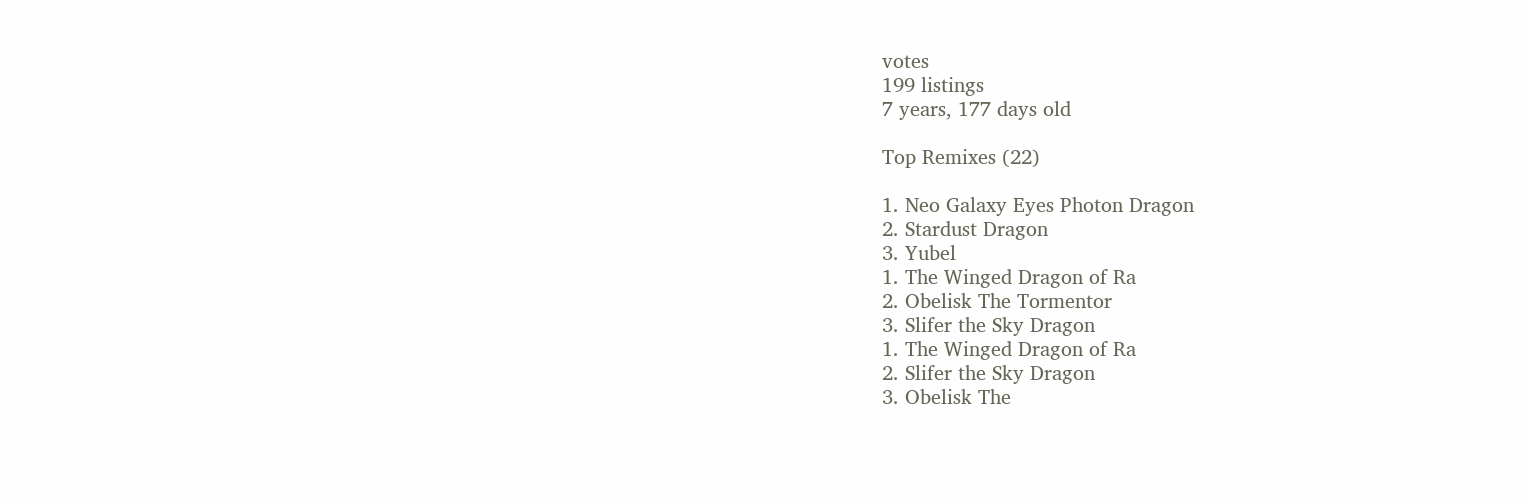votes
199 listings
7 years, 177 days old

Top Remixes (22)

1. Neo Galaxy Eyes Photon Dragon
2. Stardust Dragon
3. Yubel
1. The Winged Dragon of Ra
2. Obelisk The Tormentor
3. Slifer the Sky Dragon
1. The Winged Dragon of Ra
2. Slifer the Sky Dragon
3. Obelisk The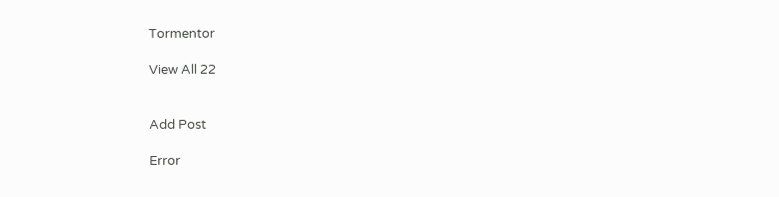Tormentor

View All 22


Add Post

Error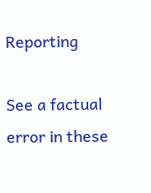Reporting

See a factual error in these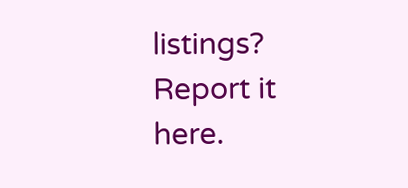listings? Report it here.